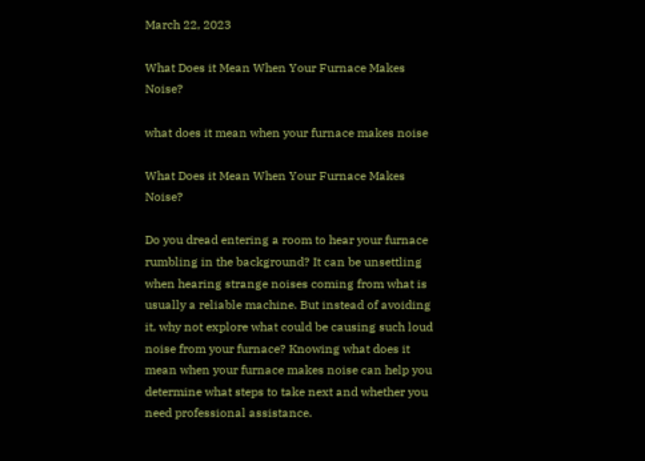March 22, 2023

What Does it Mean When Your Furnace Makes Noise?

what does it mean when your furnace makes noise

What Does it Mean When Your Furnace Makes Noise?

Do you dread entering a room to hear your furnace rumbling in the background? It can be unsettling when hearing strange noises coming from what is usually a reliable machine. But instead of avoiding it, why not explore what could be causing such loud noise from your furnace? Knowing what does it mean when your furnace makes noise can help you determine what steps to take next and whether you need professional assistance.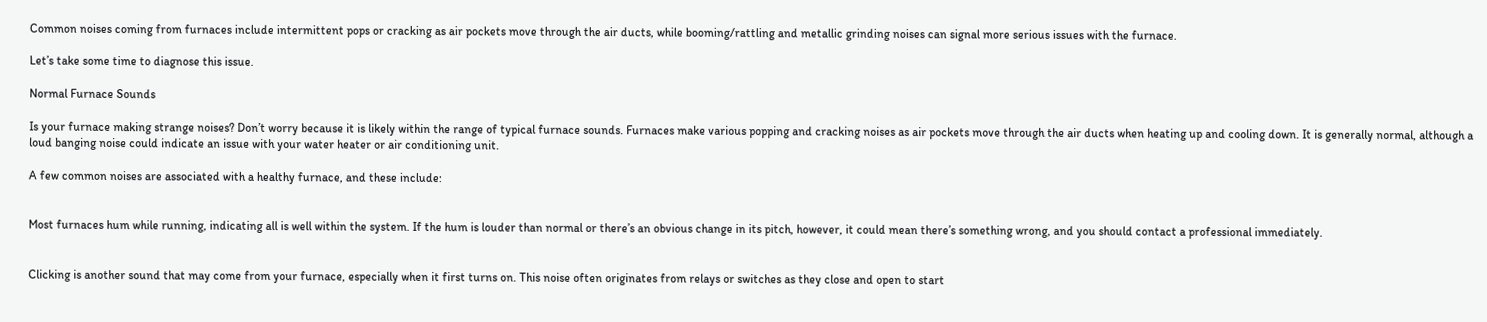Common noises coming from furnaces include intermittent pops or cracking as air pockets move through the air ducts, while booming/rattling and metallic grinding noises can signal more serious issues with the furnace.

Let’s take some time to diagnose this issue.

Normal Furnace Sounds

Is your furnace making strange noises? Don’t worry because it is likely within the range of typical furnace sounds. Furnaces make various popping and cracking noises as air pockets move through the air ducts when heating up and cooling down. It is generally normal, although a loud banging noise could indicate an issue with your water heater or air conditioning unit.

A few common noises are associated with a healthy furnace, and these include:


Most furnaces hum while running, indicating all is well within the system. If the hum is louder than normal or there’s an obvious change in its pitch, however, it could mean there’s something wrong, and you should contact a professional immediately.


Clicking is another sound that may come from your furnace, especially when it first turns on. This noise often originates from relays or switches as they close and open to start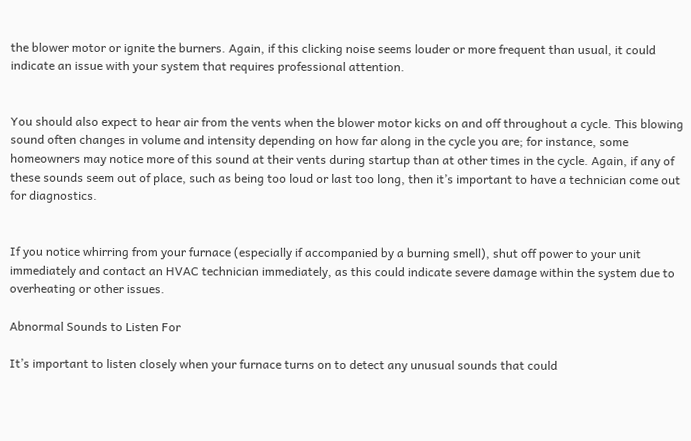the blower motor or ignite the burners. Again, if this clicking noise seems louder or more frequent than usual, it could indicate an issue with your system that requires professional attention.


You should also expect to hear air from the vents when the blower motor kicks on and off throughout a cycle. This blowing sound often changes in volume and intensity depending on how far along in the cycle you are; for instance, some homeowners may notice more of this sound at their vents during startup than at other times in the cycle. Again, if any of these sounds seem out of place, such as being too loud or last too long, then it’s important to have a technician come out for diagnostics.


If you notice whirring from your furnace (especially if accompanied by a burning smell), shut off power to your unit immediately and contact an HVAC technician immediately, as this could indicate severe damage within the system due to overheating or other issues.

Abnormal Sounds to Listen For

It’s important to listen closely when your furnace turns on to detect any unusual sounds that could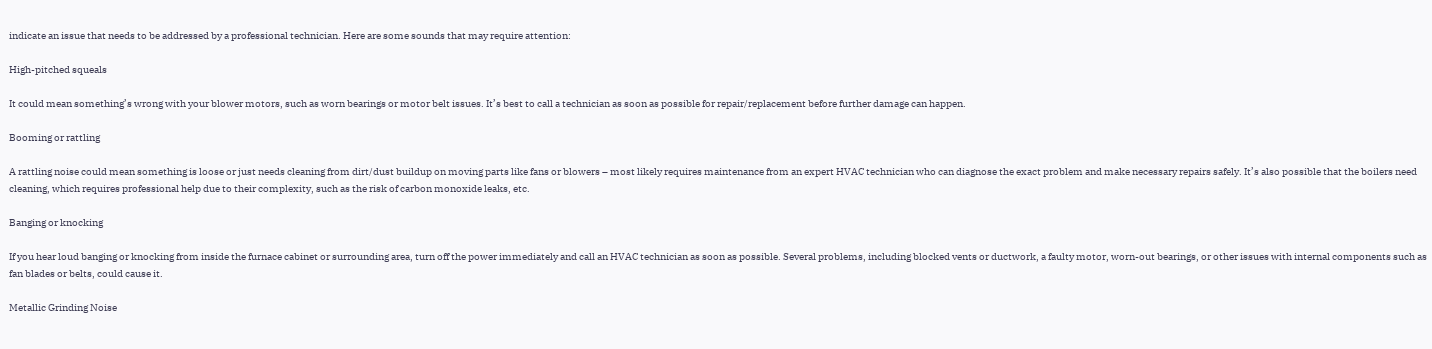indicate an issue that needs to be addressed by a professional technician. Here are some sounds that may require attention:

High-pitched squeals

It could mean something’s wrong with your blower motors, such as worn bearings or motor belt issues. It’s best to call a technician as soon as possible for repair/replacement before further damage can happen.

Booming or rattling

A rattling noise could mean something is loose or just needs cleaning from dirt/dust buildup on moving parts like fans or blowers – most likely requires maintenance from an expert HVAC technician who can diagnose the exact problem and make necessary repairs safely. It’s also possible that the boilers need cleaning, which requires professional help due to their complexity, such as the risk of carbon monoxide leaks, etc.

Banging or knocking

If you hear loud banging or knocking from inside the furnace cabinet or surrounding area, turn off the power immediately and call an HVAC technician as soon as possible. Several problems, including blocked vents or ductwork, a faulty motor, worn-out bearings, or other issues with internal components such as fan blades or belts, could cause it.

Metallic Grinding Noise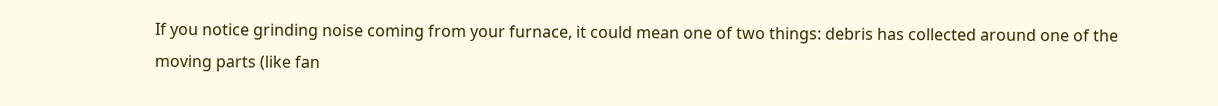If you notice grinding noise coming from your furnace, it could mean one of two things: debris has collected around one of the moving parts (like fan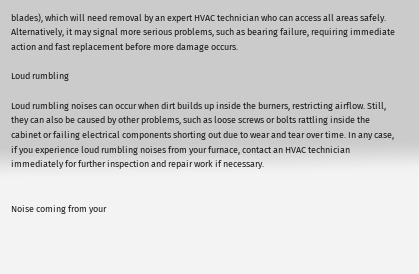blades), which will need removal by an expert HVAC technician who can access all areas safely. Alternatively, it may signal more serious problems, such as bearing failure, requiring immediate action and fast replacement before more damage occurs.

Loud rumbling

Loud rumbling noises can occur when dirt builds up inside the burners, restricting airflow. Still, they can also be caused by other problems, such as loose screws or bolts rattling inside the cabinet or failing electrical components shorting out due to wear and tear over time. In any case, if you experience loud rumbling noises from your furnace, contact an HVAC technician immediately for further inspection and repair work if necessary.


Noise coming from your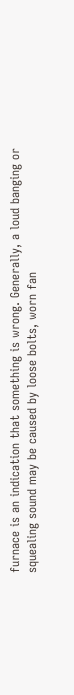furnace is an indication that something is wrong. Generally, a loud banging or squealing sound may be caused by loose bolts, worn fan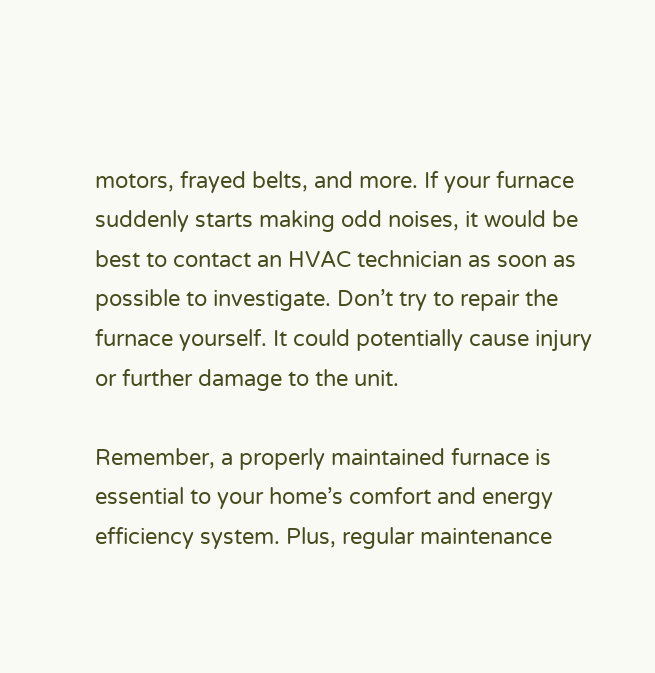motors, frayed belts, and more. If your furnace suddenly starts making odd noises, it would be best to contact an HVAC technician as soon as possible to investigate. Don’t try to repair the furnace yourself. It could potentially cause injury or further damage to the unit.

Remember, a properly maintained furnace is essential to your home’s comfort and energy efficiency system. Plus, regular maintenance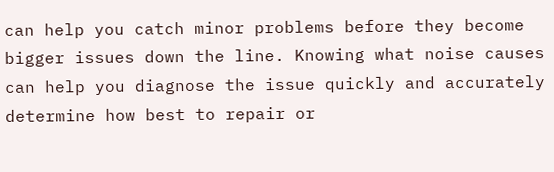can help you catch minor problems before they become bigger issues down the line. Knowing what noise causes can help you diagnose the issue quickly and accurately determine how best to repair or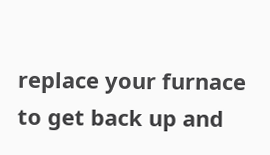replace your furnace to get back up and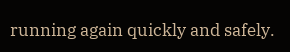running again quickly and safely.